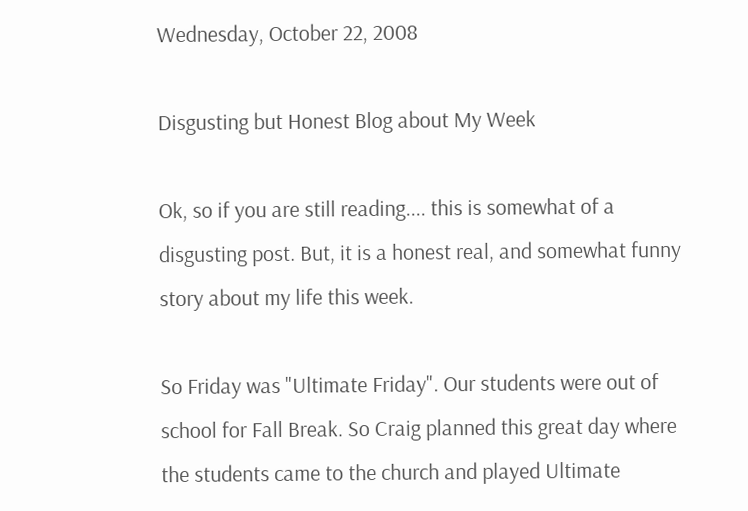Wednesday, October 22, 2008

Disgusting but Honest Blog about My Week

Ok, so if you are still reading.... this is somewhat of a disgusting post. But, it is a honest real, and somewhat funny story about my life this week.

So Friday was "Ultimate Friday". Our students were out of school for Fall Break. So Craig planned this great day where the students came to the church and played Ultimate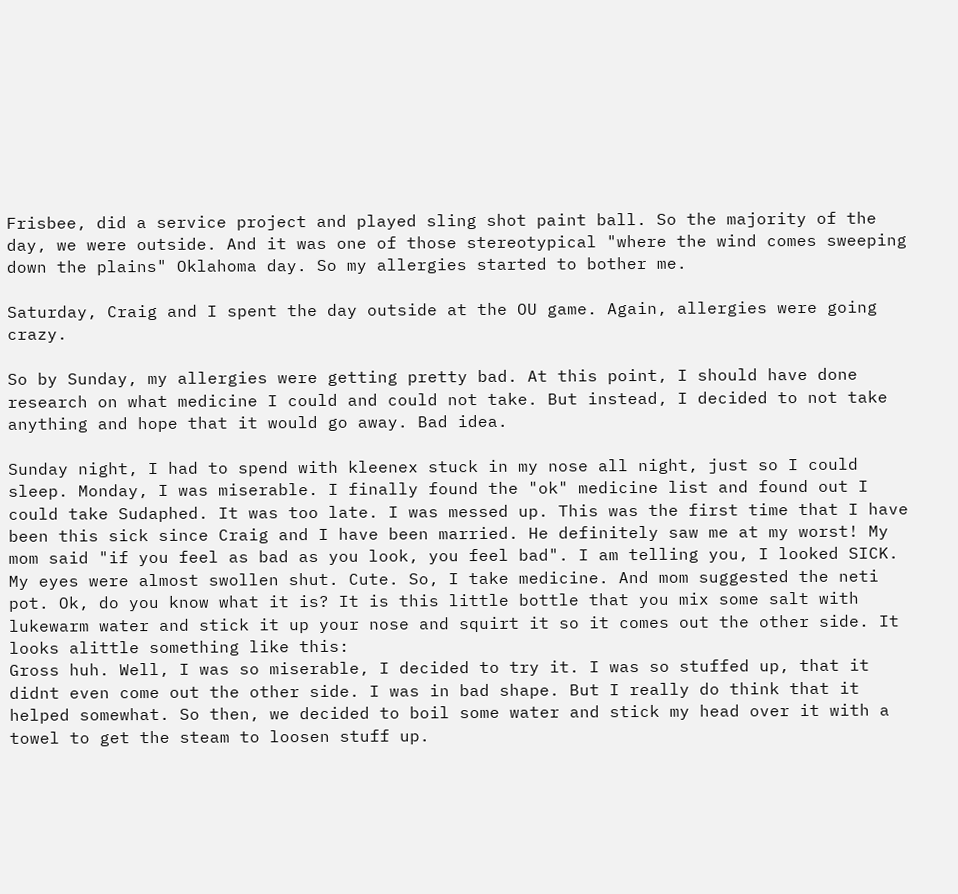Frisbee, did a service project and played sling shot paint ball. So the majority of the day, we were outside. And it was one of those stereotypical "where the wind comes sweeping down the plains" Oklahoma day. So my allergies started to bother me.

Saturday, Craig and I spent the day outside at the OU game. Again, allergies were going crazy.

So by Sunday, my allergies were getting pretty bad. At this point, I should have done research on what medicine I could and could not take. But instead, I decided to not take anything and hope that it would go away. Bad idea.

Sunday night, I had to spend with kleenex stuck in my nose all night, just so I could sleep. Monday, I was miserable. I finally found the "ok" medicine list and found out I could take Sudaphed. It was too late. I was messed up. This was the first time that I have been this sick since Craig and I have been married. He definitely saw me at my worst! My mom said "if you feel as bad as you look, you feel bad". I am telling you, I looked SICK. My eyes were almost swollen shut. Cute. So, I take medicine. And mom suggested the neti pot. Ok, do you know what it is? It is this little bottle that you mix some salt with lukewarm water and stick it up your nose and squirt it so it comes out the other side. It looks alittle something like this:
Gross huh. Well, I was so miserable, I decided to try it. I was so stuffed up, that it didnt even come out the other side. I was in bad shape. But I really do think that it helped somewhat. So then, we decided to boil some water and stick my head over it with a towel to get the steam to loosen stuff up.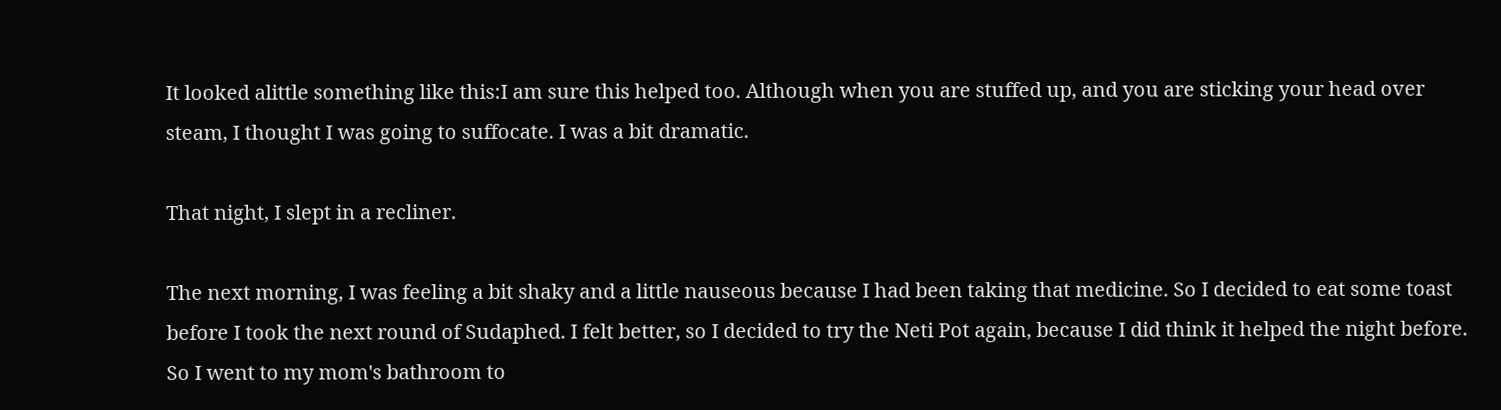It looked alittle something like this:I am sure this helped too. Although when you are stuffed up, and you are sticking your head over steam, I thought I was going to suffocate. I was a bit dramatic.

That night, I slept in a recliner.

The next morning, I was feeling a bit shaky and a little nauseous because I had been taking that medicine. So I decided to eat some toast before I took the next round of Sudaphed. I felt better, so I decided to try the Neti Pot again, because I did think it helped the night before. So I went to my mom's bathroom to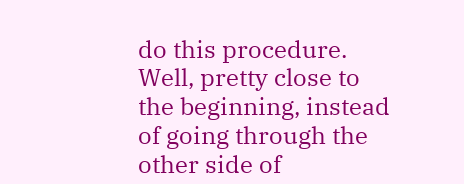do this procedure. Well, pretty close to the beginning, instead of going through the other side of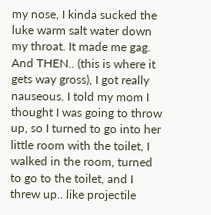my nose, I kinda sucked the luke warm salt water down my throat. It made me gag. And THEN.. (this is where it gets way gross), I got really nauseous. I told my mom I thought I was going to throw up, so I turned to go into her little room with the toilet, I walked in the room, turned to go to the toilet, and I threw up.. like projectile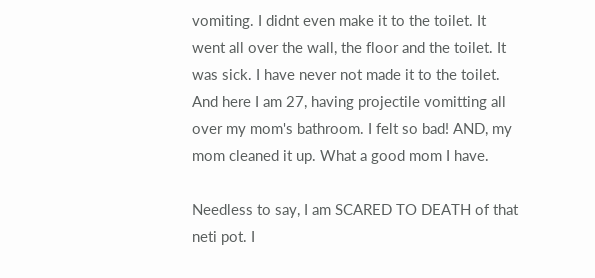vomiting. I didnt even make it to the toilet. It went all over the wall, the floor and the toilet. It was sick. I have never not made it to the toilet. And here I am 27, having projectile vomitting all over my mom's bathroom. I felt so bad! AND, my mom cleaned it up. What a good mom I have.

Needless to say, I am SCARED TO DEATH of that neti pot. I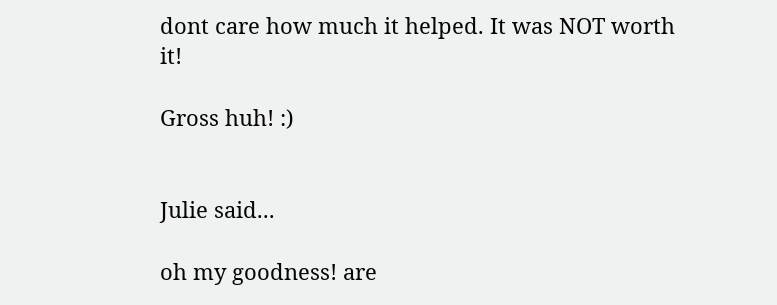dont care how much it helped. It was NOT worth it!

Gross huh! :)


Julie said...

oh my goodness! are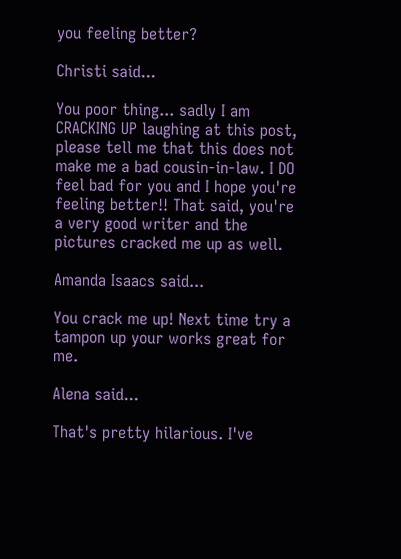you feeling better?

Christi said...

You poor thing... sadly I am CRACKING UP laughing at this post, please tell me that this does not make me a bad cousin-in-law. I DO feel bad for you and I hope you're feeling better!! That said, you're a very good writer and the pictures cracked me up as well.

Amanda Isaacs said...

You crack me up! Next time try a tampon up your works great for me.

Alena said...

That's pretty hilarious. I've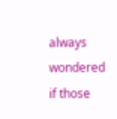always wondered if those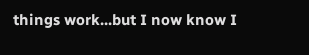things work...but I now know I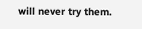will never try them.